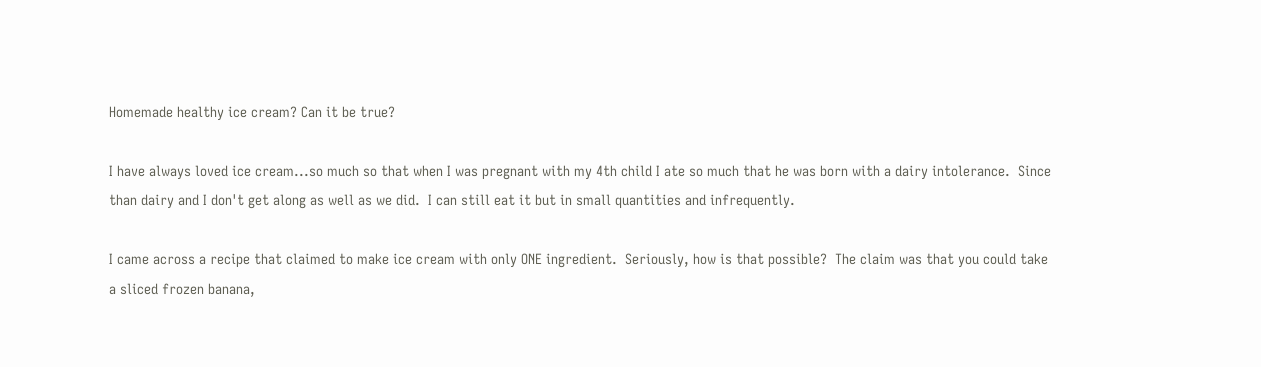Homemade healthy ice cream? Can it be true?

I have always loved ice cream...so much so that when I was pregnant with my 4th child I ate so much that he was born with a dairy intolerance.  Since than dairy and I don't get along as well as we did.  I can still eat it but in small quantities and infrequently.

I came across a recipe that claimed to make ice cream with only ONE ingredient.  Seriously, how is that possible?  The claim was that you could take a sliced frozen banana,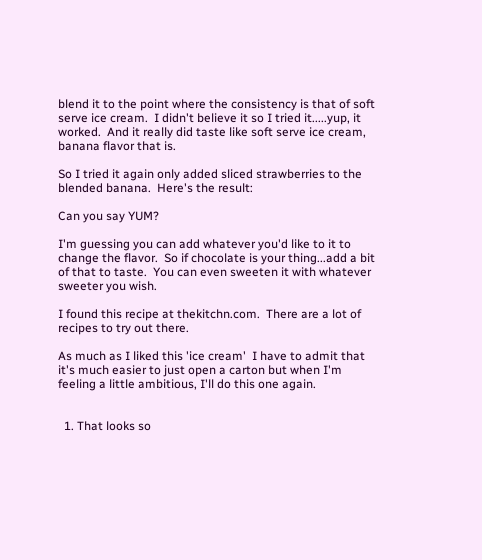blend it to the point where the consistency is that of soft serve ice cream.  I didn't believe it so I tried it.....yup, it worked.  And it really did taste like soft serve ice cream, banana flavor that is.

So I tried it again only added sliced strawberries to the blended banana.  Here's the result:

Can you say YUM?

I'm guessing you can add whatever you'd like to it to change the flavor.  So if chocolate is your thing...add a bit of that to taste.  You can even sweeten it with whatever sweeter you wish.

I found this recipe at thekitchn.com.  There are a lot of recipes to try out there.

As much as I liked this 'ice cream'  I have to admit that it's much easier to just open a carton but when I'm feeling a little ambitious, I'll do this one again.


  1. That looks so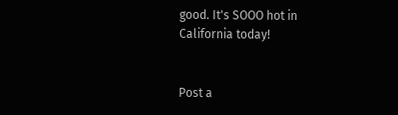good. It's SOOO hot in California today!


Post a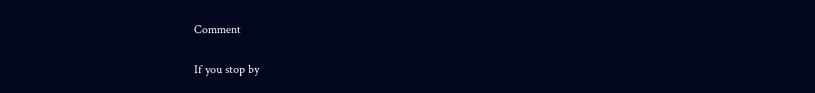Comment

If you stop by